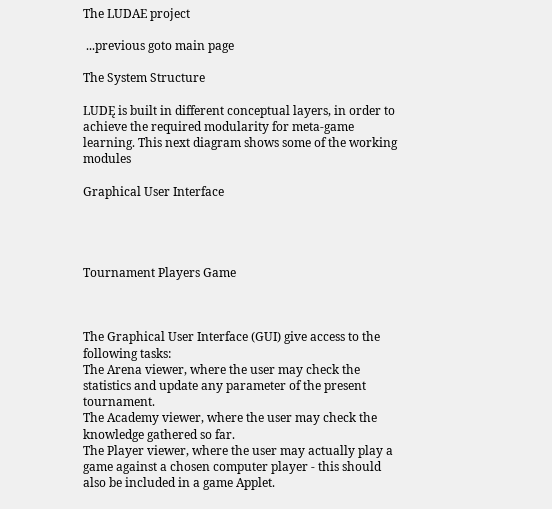The LUDAE project

 ...previous goto main page

The System Structure

LUDĘ is built in different conceptual layers, in order to achieve the required modularity for meta-game learning. This next diagram shows some of the working modules

Graphical User Interface




Tournament Players Game



The Graphical User Interface (GUI) give access to the following tasks:
The Arena viewer, where the user may check the statistics and update any parameter of the present tournament.
The Academy viewer, where the user may check the knowledge gathered so far.
The Player viewer, where the user may actually play a game against a chosen computer player - this should also be included in a game Applet.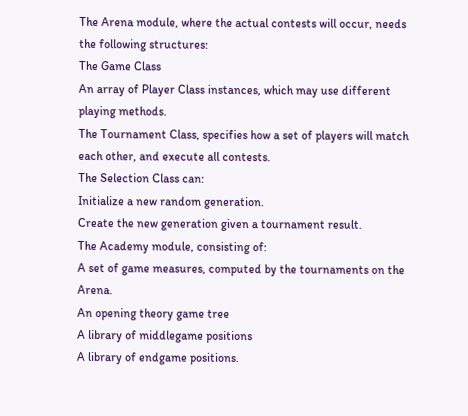The Arena module, where the actual contests will occur, needs the following structures:
The Game Class
An array of Player Class instances, which may use different playing methods.
The Tournament Class, specifies how a set of players will match each other, and execute all contests.
The Selection Class can:
Initialize a new random generation.
Create the new generation given a tournament result.
The Academy module, consisting of:
A set of game measures, computed by the tournaments on the Arena.
An opening theory game tree
A library of middlegame positions
A library of endgame positions.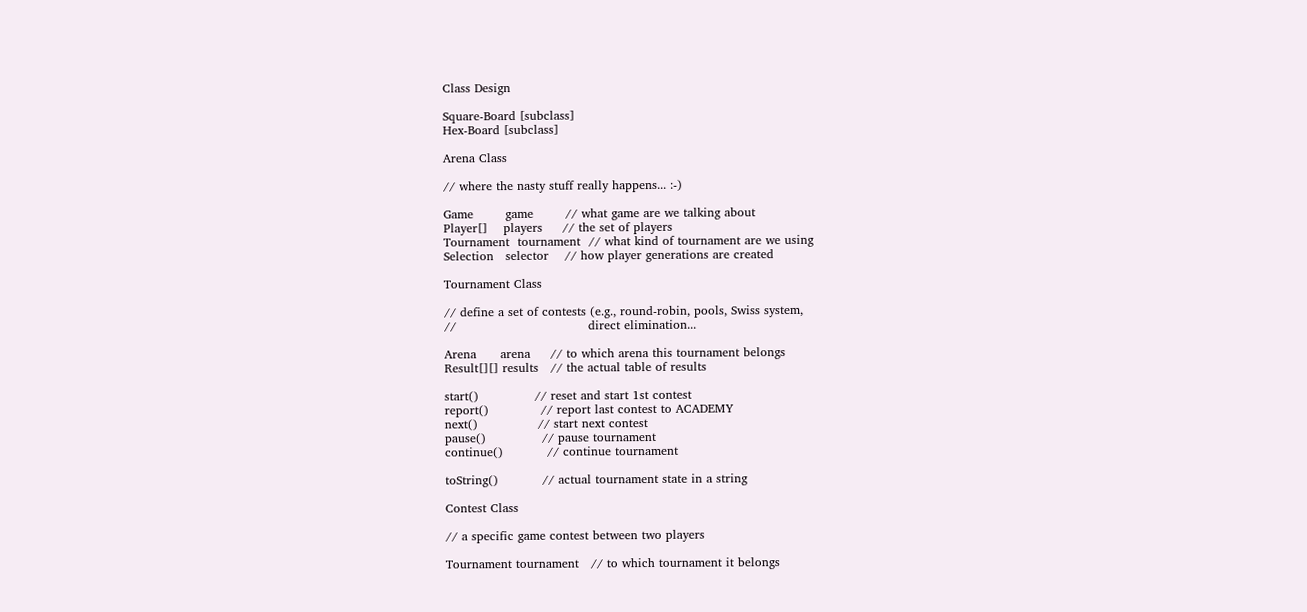Class Design

Square-Board [subclass]
Hex-Board [subclass]

Arena Class

// where the nasty stuff really happens... :-)

Game        game        // what game are we talking about
Player[]    players     // the set of players
Tournament  tournament  // what kind of tournament are we using
Selection   selector    // how player generations are created

Tournament Class

// define a set of contests (e.g., round-robin, pools, Swiss system,
//                                 direct elimination...

Arena      arena     // to which arena this tournament belongs
Result[][] results   // the actual table of results

start()              // reset and start 1st contest
report()             // report last contest to ACADEMY
next()               // start next contest
pause()              // pause tournament
continue()           // continue tournament

toString()           // actual tournament state in a string

Contest Class

// a specific game contest between two players

Tournament tournament   // to which tournament it belongs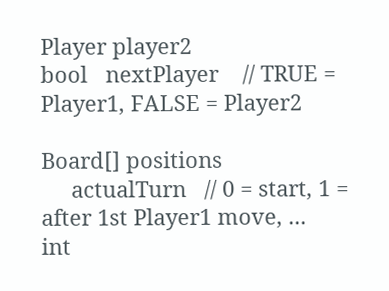Player player2
bool   nextPlayer    // TRUE = Player1, FALSE = Player2

Board[] positions
     actualTurn   // 0 = start, 1 = after 1st Player1 move, ...
int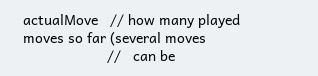actualMove   // how many played moves so far (several moves
                     //   can be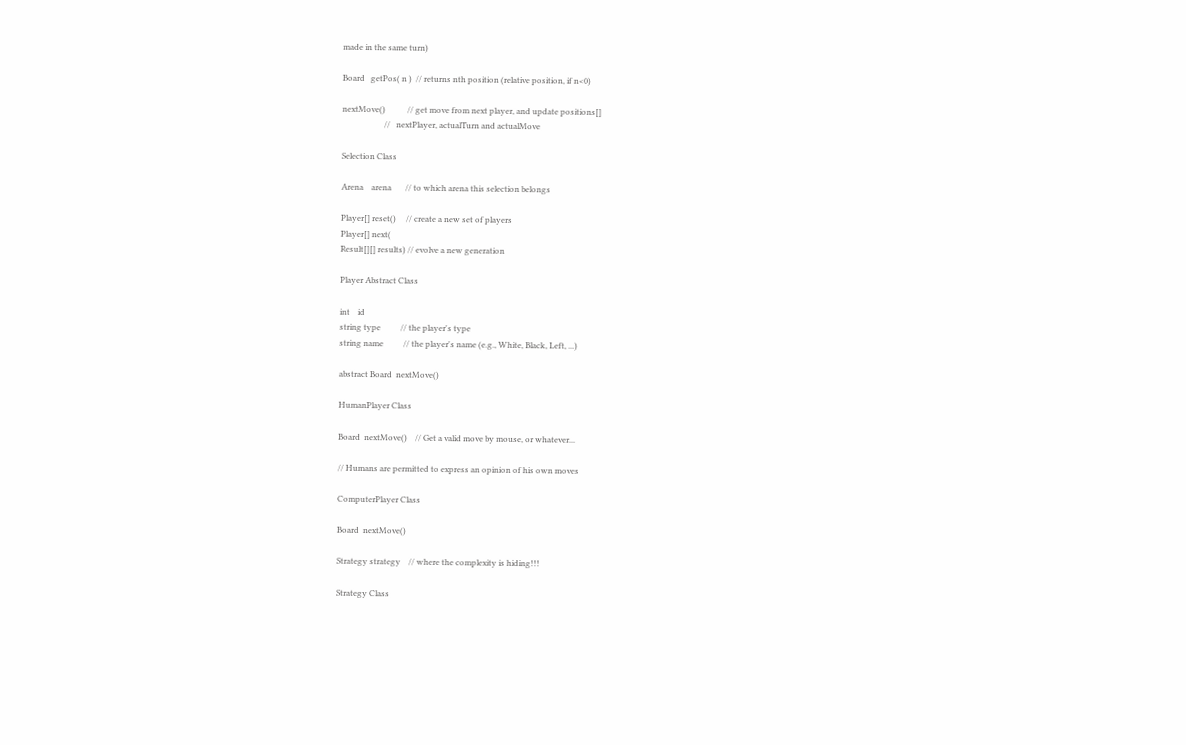made in the same turn)

Board   getPos( n )  // returns nth position (relative position, if n<0)

nextMove()           // get move from next player, and update positions[]
                     //   nextPlayer, actualTurn and actualMove

Selection Class

Arena    arena       // to which arena this selection belongs

Player[] reset()     // create a new set of players
Player[] next(
Result[][] results) // evolve a new generation

Player Abstract Class

int    id
string type          // the player's type
string name          // the player's name (e.g., White, Black, Left, ...)

abstract Board  nextMove()

HumanPlayer Class

Board  nextMove()    // Get a valid move by mouse, or whatever...

// Humans are permitted to express an opinion of his own moves

ComputerPlayer Class

Board  nextMove()

Strategy strategy    // where the complexity is hiding!!!

Strategy Class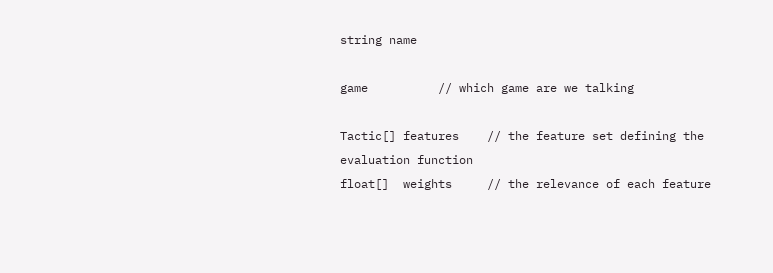string name

game          // which game are we talking

Tactic[] features    // the feature set defining the evaluation function
float[]  weights     // the relevance of each feature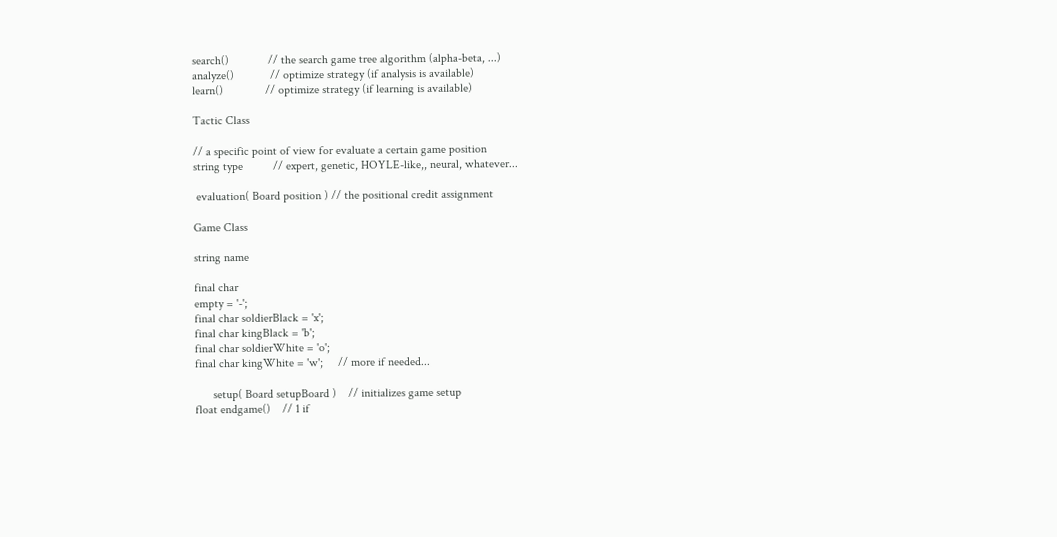search()             // the search game tree algorithm (alpha-beta, ...)
analyze()            // optimize strategy (if analysis is available)
learn()              // optimize strategy (if learning is available)

Tactic Class

// a specific point of view for evaluate a certain game position
string type          // expert, genetic, HOYLE-like,, neural, whatever...

 evaluation( Board position ) // the positional credit assignment

Game Class

string name

final char
empty = '-';
final char soldierBlack = 'x';
final char kingBlack = 'b';
final char soldierWhite = 'o';
final char kingWhite = 'w';     // more if needed...

      setup( Board setupBoard )    // initializes game setup
float endgame()    // 1 if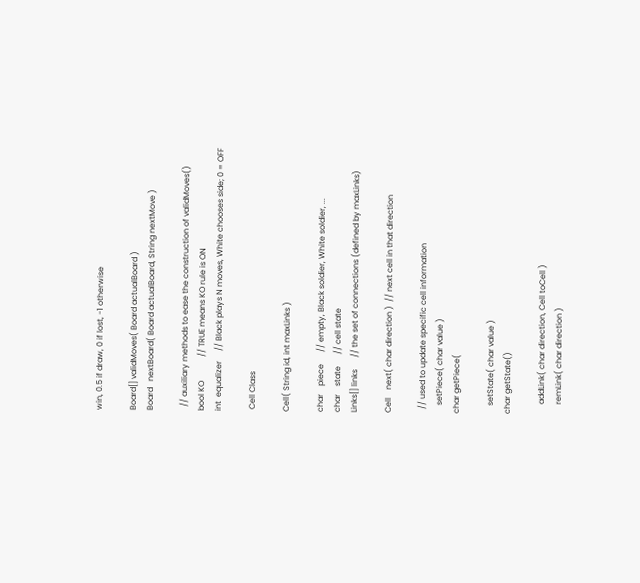win, 0.5 if draw, 0 if lost, -1 otherwise

Board[] validMoves( Board actualBoard )
Board   nextBoard( Board actualBoard, String nextMove )

  // auxiliary methods to ease the construction of validMoves()
bool KO            // TRUE means KO rule is ON
int  equalizer     // Black plays N moves, White chooses side; 0 = OFF

 Cell Class

Cell( String id, int maxLinks )

char    piece      // empty, Black soldier, White soldier, ...
char    state      // cell state
Links[] links      // the set of connections (defined by maxLinks)

Cell    next( char direction )  // next cell in that direction

  // used to update specific cell information
    setPiece( char value )
char getPiece(

    setState( char value )
char getState()

     addLink( char direction, Cell toCell )
     remLink( char direction )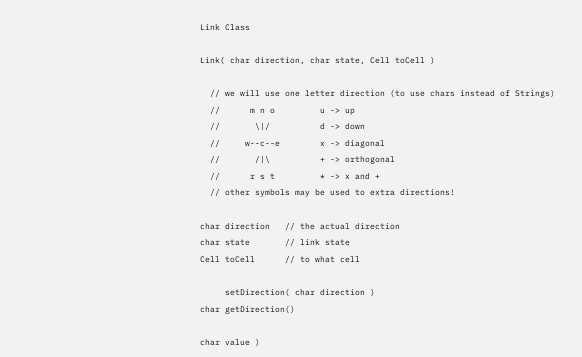Link Class

Link( char direction, char state, Cell toCell )

  // we will use one letter direction (to use chars instead of Strings)
  //      m n o         u -> up
  //       \|/          d -> down
  //     w--c--e        x -> diagonal
  //       /|\          + -> orthogonal
  //      r s t         * -> x and +
  // other symbols may be used to extra directions!

char direction   // the actual direction
char state       // link state
Cell toCell      // to what cell

     setDirection( char direction )
char getDirection()

char value )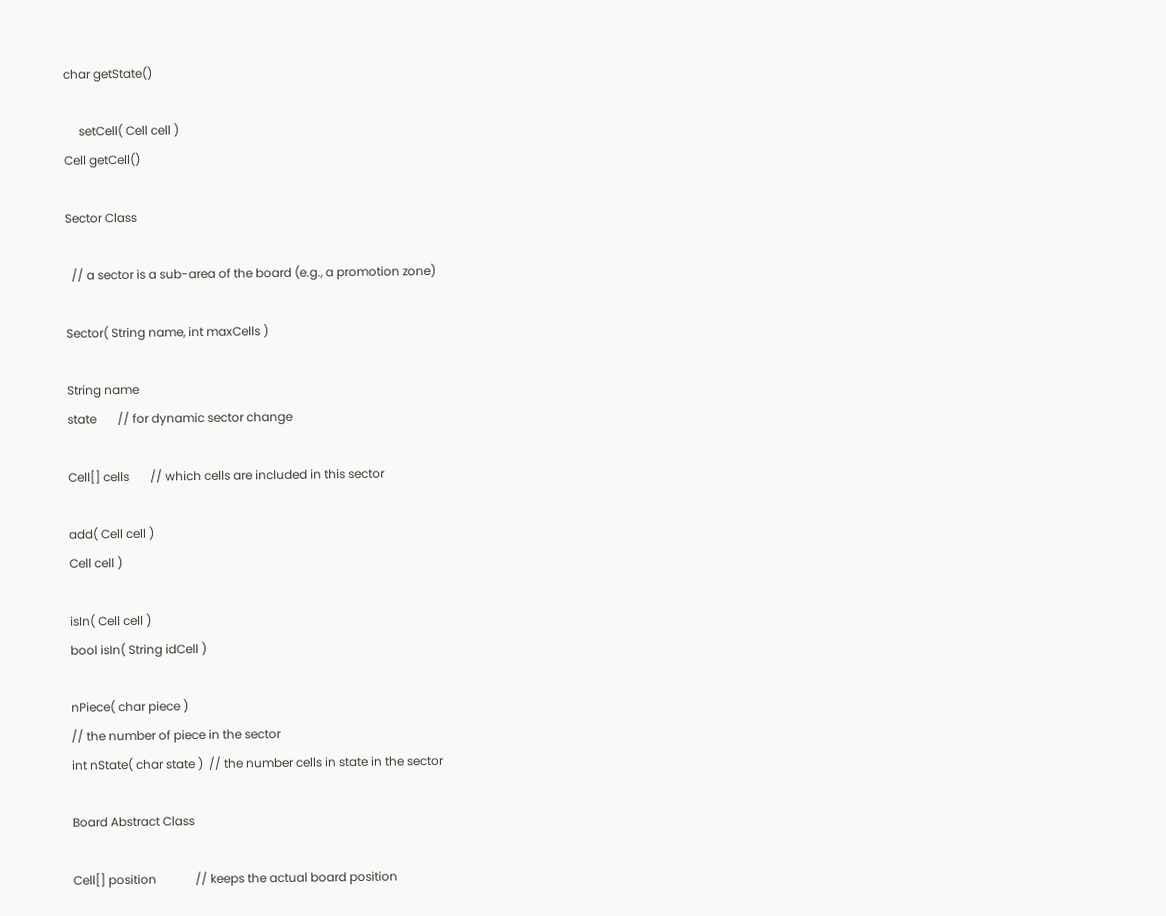char getState()

     setCell( Cell cell )
Cell getCell()

Sector Class

  // a sector is a sub-area of the board (e.g., a promotion zone)

Sector( String name, int maxCells )

String name
state       // for dynamic sector change

Cell[] cells       // which cells are included in this sector

add( Cell cell )
Cell cell )

isIn( Cell cell )
bool isIn( String idCell )

nPiece( char piece )
// the number of piece in the sector
int nState( char state )  // the number cells in state in the sector

Board Abstract Class

Cell[] position             // keeps the actual board position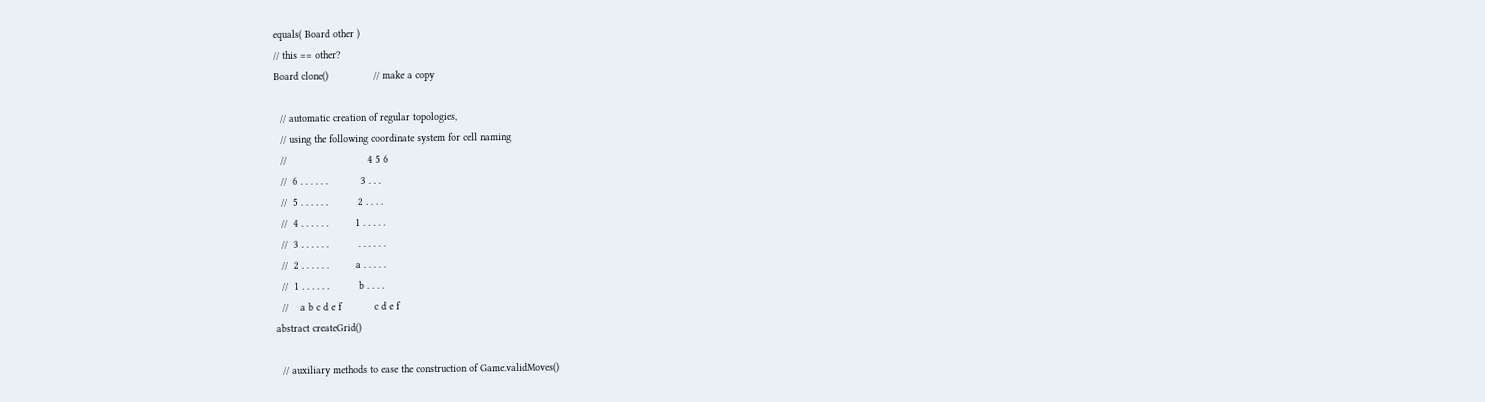equals( Board other )
// this == other?
Board clone()               // make a copy

  // automatic creation of regular topologies,
  // using the following coordinate system for cell naming
  //                           4 5 6
  //  6 . . . . . .           3 . . .
  //  5 . . . . . .          2 . . . .
  //  4 . . . . . .         1 . . . . .
  //  3 . . . . . .          . . . . . .
  //  2 . . . . . .         a . . . . .
  //  1 . . . . . .          b . . . .
  //    a b c d e f           c d e f
abstract createGrid()

  // auxiliary methods to ease the construction of Game.validMoves()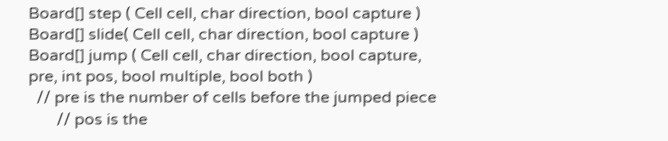Board[] step ( Cell cell, char direction, bool capture )
Board[] slide( Cell cell, char direction, bool capture )
Board[] jump ( Cell cell, char direction, bool capture,
pre, int pos, bool multiple, bool both )
  // pre is the number of cells before the jumped piece
       // pos is the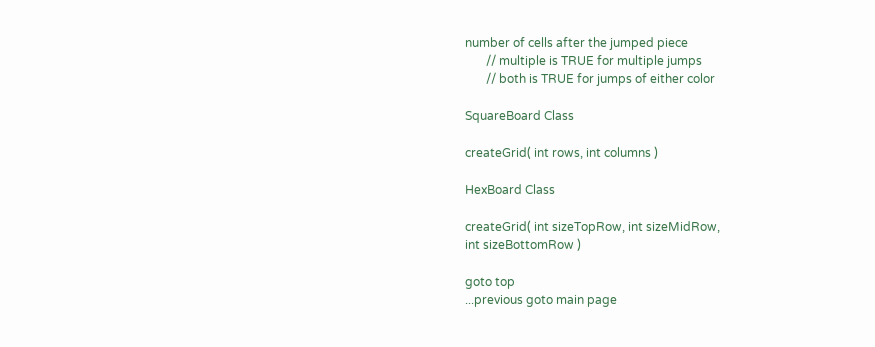number of cells after the jumped piece
       // multiple is TRUE for multiple jumps
       // both is TRUE for jumps of either color

SquareBoard Class

createGrid( int rows, int columns )

HexBoard Class

createGrid( int sizeTopRow, int sizeMidRow,
int sizeBottomRow )

goto top
...previous goto main page